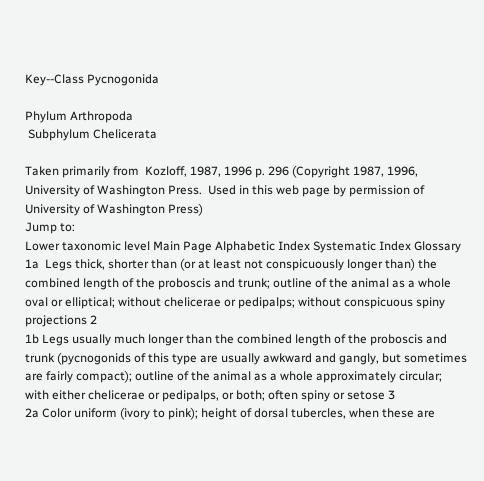Key--Class Pycnogonida

Phylum Arthropoda
 Subphylum Chelicerata

Taken primarily from  Kozloff, 1987, 1996 p. 296 (Copyright 1987, 1996, University of Washington Press.  Used in this web page by permission of University of Washington Press)
Jump to:
Lower taxonomic level Main Page Alphabetic Index Systematic Index Glossary
1a  Legs thick, shorter than (or at least not conspicuously longer than) the combined length of the proboscis and trunk; outline of the animal as a whole oval or elliptical; without chelicerae or pedipalps; without conspicuous spiny projections 2
1b Legs usually much longer than the combined length of the proboscis and trunk (pycnogonids of this type are usually awkward and gangly, but sometimes are fairly compact); outline of the animal as a whole approximately circular; with either chelicerae or pedipalps, or both; often spiny or setose 3
2a Color uniform (ivory to pink); height of dorsal tubercles, when these are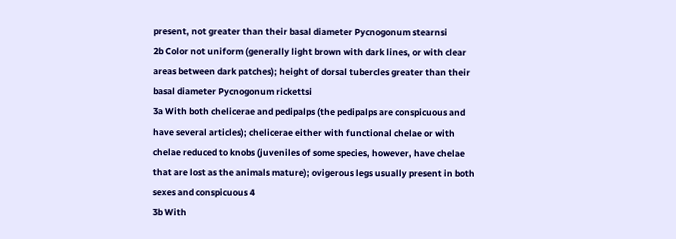present, not greater than their basal diameter Pycnogonum stearnsi
2b Color not uniform (generally light brown with dark lines, or with clear areas between dark patches); height of dorsal tubercles greater than their basal diameter Pycnogonum rickettsi
3a With both chelicerae and pedipalps (the pedipalps are conspicuous and have several articles); chelicerae either with functional chelae or with chelae reduced to knobs (juveniles of some species, however, have chelae that are lost as the animals mature); ovigerous legs usually present in both sexes and conspicuous 4
3b With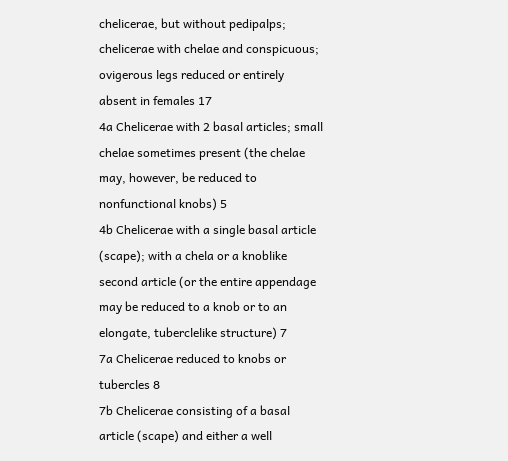chelicerae, but without pedipalps; chelicerae with chelae and conspicuous; ovigerous legs reduced or entirely absent in females 17
4a Chelicerae with 2 basal articles; small chelae sometimes present (the chelae may, however, be reduced to nonfunctional knobs) 5
4b Chelicerae with a single basal article (scape); with a chela or a knoblike second article (or the entire appendage may be reduced to a knob or to an elongate, tuberclelike structure) 7
7a Chelicerae reduced to knobs or tubercles 8
7b Chelicerae consisting of a basal article (scape) and either a well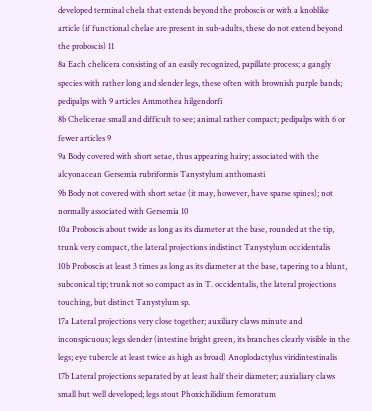developed terminal chela that extends beyond the proboscis or with a knoblike article (if functional chelae are present in sub-adults, these do not extend beyond the proboscis) 11
8a Each chelicera consisting of an easily recognized, papillate process; a gangly species with rather long and slender legs, these often with brownish purple bands; pedipalps with 9 articles Ammothea hilgendorfi
8b Chelicerae small and difficult to see; animal rather compact; pedipalps with 6 or fewer articles 9
9a Body covered with short setae, thus appearing hairy; associated with the alcyonacean Gersemia rubriformis Tanystylum anthomasti
9b Body not covered with short setae (it may, however, have sparse spines); not normally associated with Gersemia 10
10a Proboscis about twide as long as its diameter at the base, rounded at the tip, trunk very compact, the lateral projections indistinct Tanystylum occidentalis
10b Proboscis at least 3 times as long as its diameter at the base, tapering to a blunt, subconical tip; trunk not so compact as in T. occidentalis, the lateral projections touching, but distinct Tanystylum sp.
17a Lateral projections very close together; auxiliary claws minute and inconspicuous; legs slender (intestine bright green, its branches clearly visible in the legs; eye tubercle at least twice as high as broad) Anoplodactylus viridintestinalis
17b Lateral projections separated by at least half their diameter; auxialiary claws small but well developed; legs stout Phoxichilidium femoratum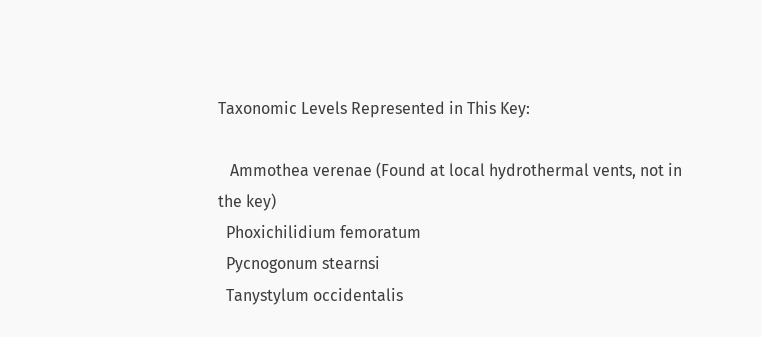Taxonomic Levels Represented in This Key:

   Ammothea verenae (Found at local hydrothermal vents, not in the key)
  Phoxichilidium femoratum
  Pycnogonum stearnsi
  Tanystylum occidentalis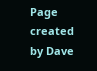Page created by Dave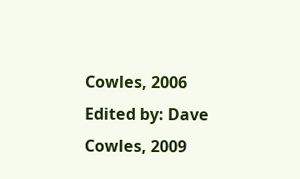Cowles, 2006
Edited by: Dave Cowles, 2009